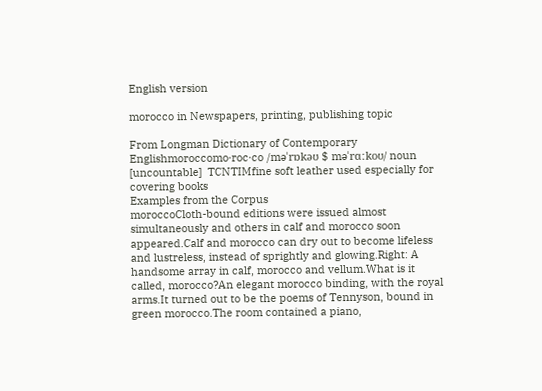English version

morocco in Newspapers, printing, publishing topic

From Longman Dictionary of Contemporary Englishmoroccomo‧roc‧co /məˈrɒkəʊ $ məˈrɑːkoʊ/ noun [uncountable]  TCNTIMfine soft leather used especially for covering books
Examples from the Corpus
moroccoCloth-bound editions were issued almost simultaneously and others in calf and morocco soon appeared.Calf and morocco can dry out to become lifeless and lustreless, instead of sprightly and glowing.Right: A handsome array in calf, morocco and vellum.What is it called, morocco?An elegant morocco binding, with the royal arms.It turned out to be the poems of Tennyson, bound in green morocco.The room contained a piano,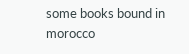some books bound in morocco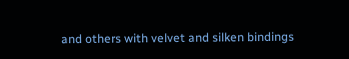and others with velvet and silken bindings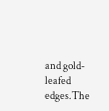and gold-leafed edges.The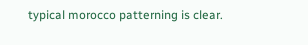typical morocco patterning is clear.